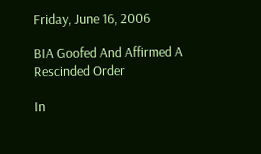Friday, June 16, 2006

BIA Goofed And Affirmed A Rescinded Order

In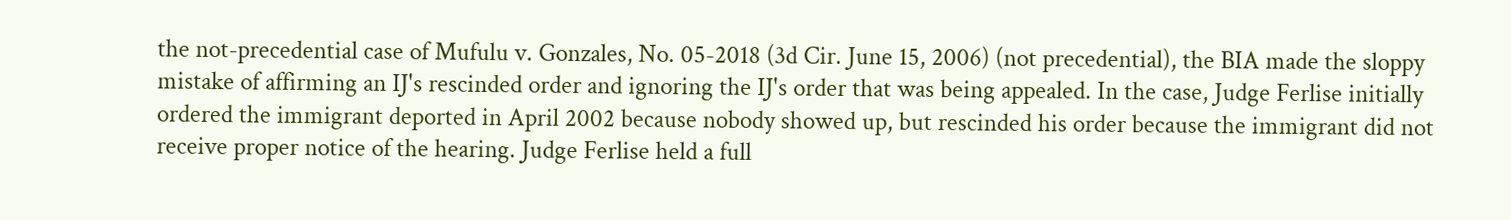the not-precedential case of Mufulu v. Gonzales, No. 05-2018 (3d Cir. June 15, 2006) (not precedential), the BIA made the sloppy mistake of affirming an IJ's rescinded order and ignoring the IJ's order that was being appealed. In the case, Judge Ferlise initially ordered the immigrant deported in April 2002 because nobody showed up, but rescinded his order because the immigrant did not receive proper notice of the hearing. Judge Ferlise held a full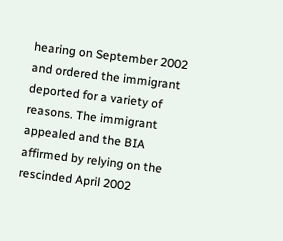hearing on September 2002 and ordered the immigrant deported for a variety of reasons. The immigrant appealed and the BIA affirmed by relying on the rescinded April 2002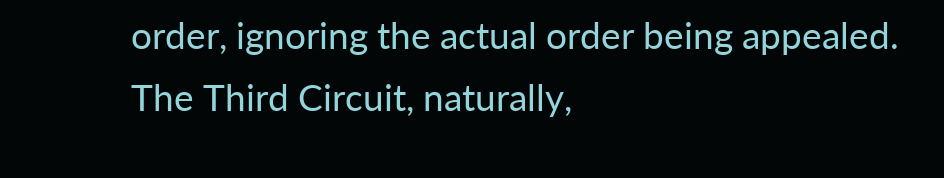order, ignoring the actual order being appealed. The Third Circuit, naturally,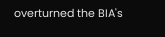overturned the BIA's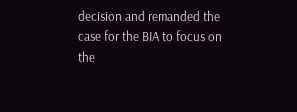decision and remanded the case for the BIA to focus on the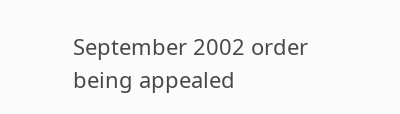September 2002 order being appealed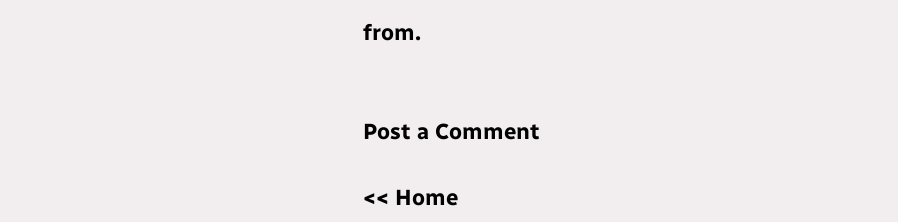from.


Post a Comment

<< Home